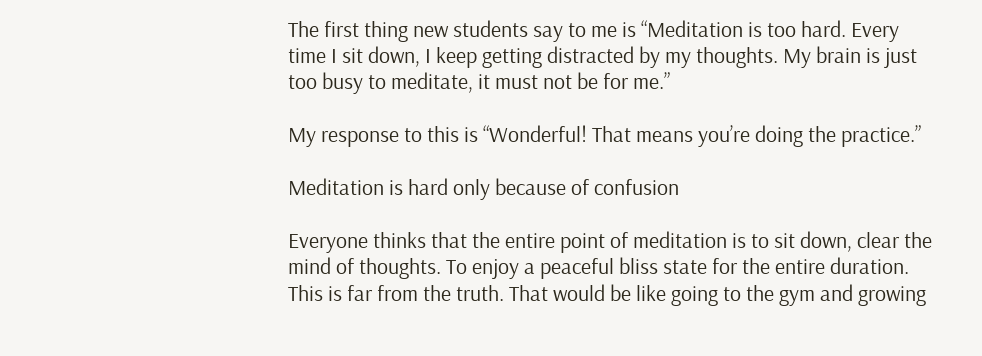The first thing new students say to me is “Meditation is too hard. Every time I sit down, I keep getting distracted by my thoughts. My brain is just too busy to meditate, it must not be for me.”

My response to this is “Wonderful! That means you’re doing the practice.”

Meditation is hard only because of confusion

Everyone thinks that the entire point of meditation is to sit down, clear the mind of thoughts. To enjoy a peaceful bliss state for the entire duration. This is far from the truth. That would be like going to the gym and growing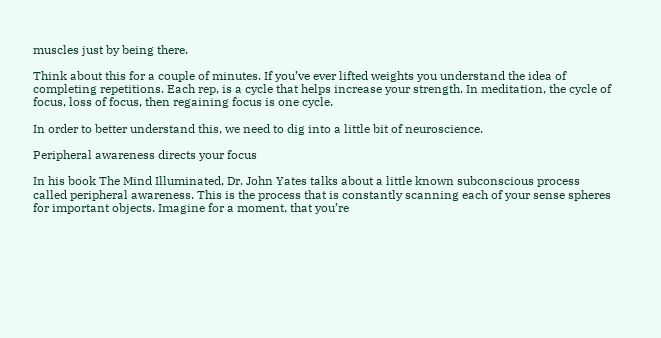muscles just by being there.

Think about this for a couple of minutes. If you’ve ever lifted weights you understand the idea of completing repetitions. Each rep, is a cycle that helps increase your strength. In meditation, the cycle of focus, loss of focus, then regaining focus is one cycle.

In order to better understand this, we need to dig into a little bit of neuroscience.

Peripheral awareness directs your focus

In his book The Mind Illuminated, Dr. John Yates talks about a little known subconscious process called peripheral awareness. This is the process that is constantly scanning each of your sense spheres for important objects. Imagine for a moment, that you’re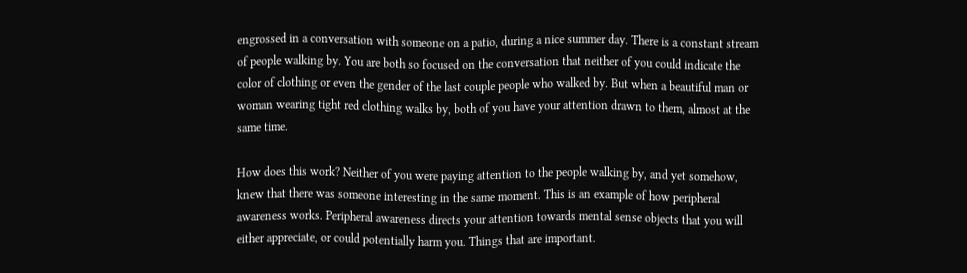engrossed in a conversation with someone on a patio, during a nice summer day. There is a constant stream of people walking by. You are both so focused on the conversation that neither of you could indicate the color of clothing or even the gender of the last couple people who walked by. But when a beautiful man or woman wearing tight red clothing walks by, both of you have your attention drawn to them, almost at the same time.

How does this work? Neither of you were paying attention to the people walking by, and yet somehow, knew that there was someone interesting in the same moment. This is an example of how peripheral awareness works. Peripheral awareness directs your attention towards mental sense objects that you will either appreciate, or could potentially harm you. Things that are important.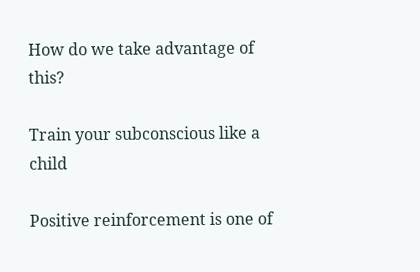How do we take advantage of this?

Train your subconscious like a child

Positive reinforcement is one of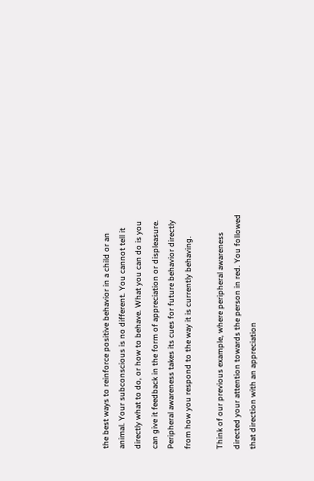the best ways to reinforce positive behavior in a child or an animal. Your subconscious is no different. You cannot tell it directly what to do, or how to behave. What you can do is you can give it feedback in the form of appreciation or displeasure. Peripheral awareness takes its cues for future behavior directly from how you respond to the way it is currently behaving.

Think of our previous example, where peripheral awareness directed your attention towards the person in red. You followed that direction with an appreciation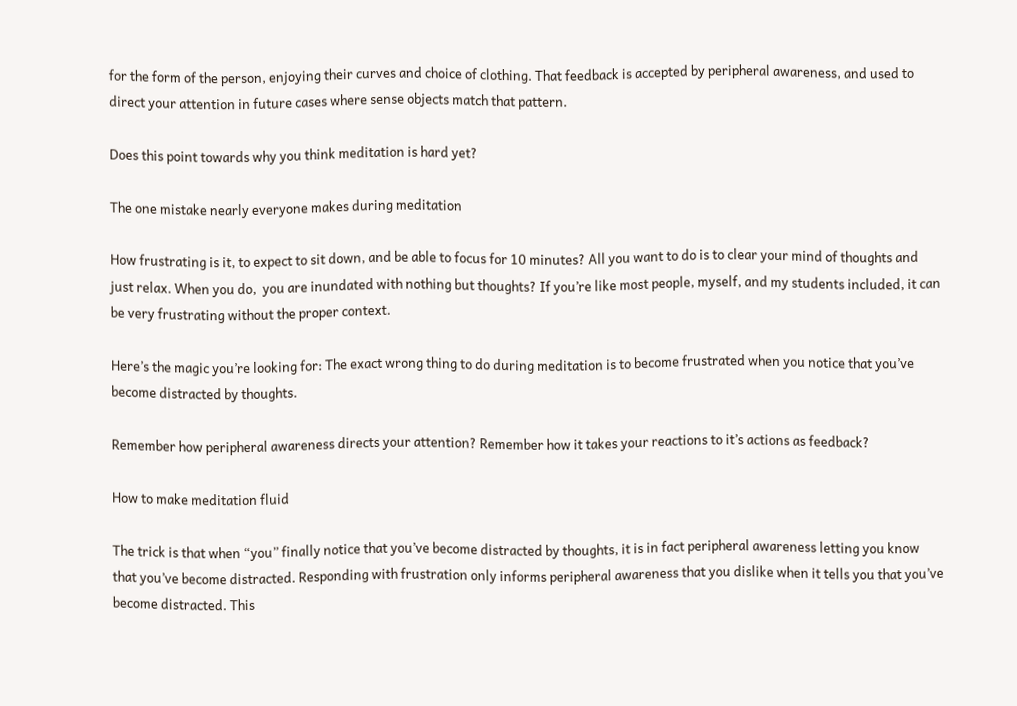for the form of the person, enjoying their curves and choice of clothing. That feedback is accepted by peripheral awareness, and used to direct your attention in future cases where sense objects match that pattern.

Does this point towards why you think meditation is hard yet?

The one mistake nearly everyone makes during meditation

How frustrating is it, to expect to sit down, and be able to focus for 10 minutes? All you want to do is to clear your mind of thoughts and just relax. When you do,  you are inundated with nothing but thoughts? If you’re like most people, myself, and my students included, it can be very frustrating without the proper context.

Here’s the magic you’re looking for: The exact wrong thing to do during meditation is to become frustrated when you notice that you’ve become distracted by thoughts.

Remember how peripheral awareness directs your attention? Remember how it takes your reactions to it’s actions as feedback?

How to make meditation fluid

The trick is that when “you” finally notice that you’ve become distracted by thoughts, it is in fact peripheral awareness letting you know that you’ve become distracted. Responding with frustration only informs peripheral awareness that you dislike when it tells you that you’ve become distracted. This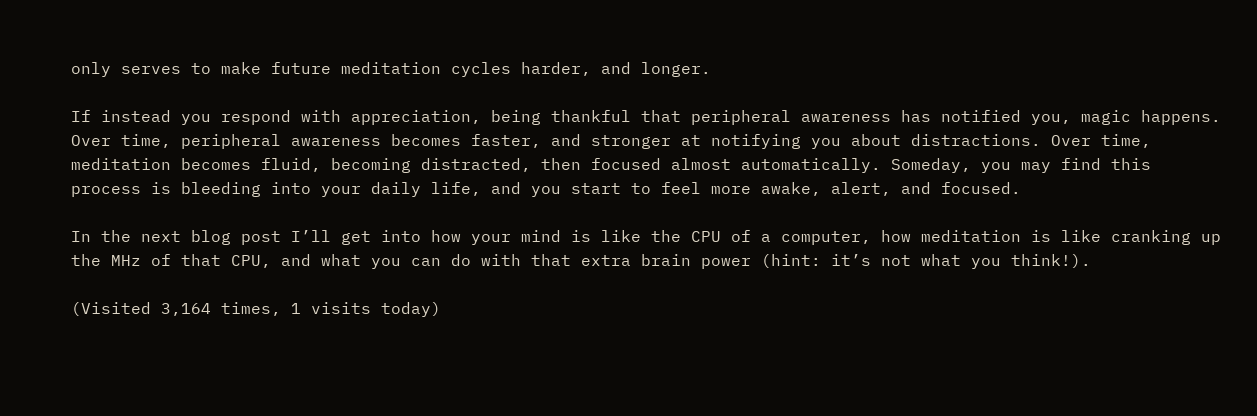only serves to make future meditation cycles harder, and longer.

If instead you respond with appreciation, being thankful that peripheral awareness has notified you, magic happens. Over time, peripheral awareness becomes faster, and stronger at notifying you about distractions. Over time, meditation becomes fluid, becoming distracted, then focused almost automatically. Someday, you may find this process is bleeding into your daily life, and you start to feel more awake, alert, and focused.

In the next blog post I’ll get into how your mind is like the CPU of a computer, how meditation is like cranking up the MHz of that CPU, and what you can do with that extra brain power (hint: it’s not what you think!).

(Visited 3,164 times, 1 visits today)